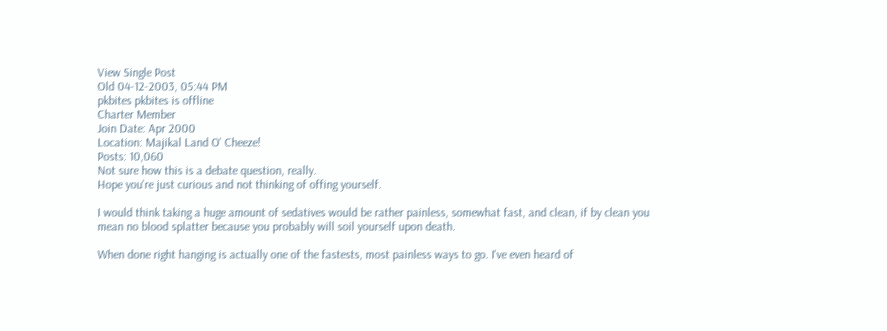View Single Post
Old 04-12-2003, 05:44 PM
pkbites pkbites is offline
Charter Member
Join Date: Apr 2000
Location: Majikal Land O' Cheeze!
Posts: 10,060
Not sure how this is a debate question, really.
Hope you're just curious and not thinking of offing yourself.

I would think taking a huge amount of sedatives would be rather painless, somewhat fast, and clean, if by clean you mean no blood splatter because you probably will soil yourself upon death.

When done right hanging is actually one of the fastests, most painless ways to go. I've even heard of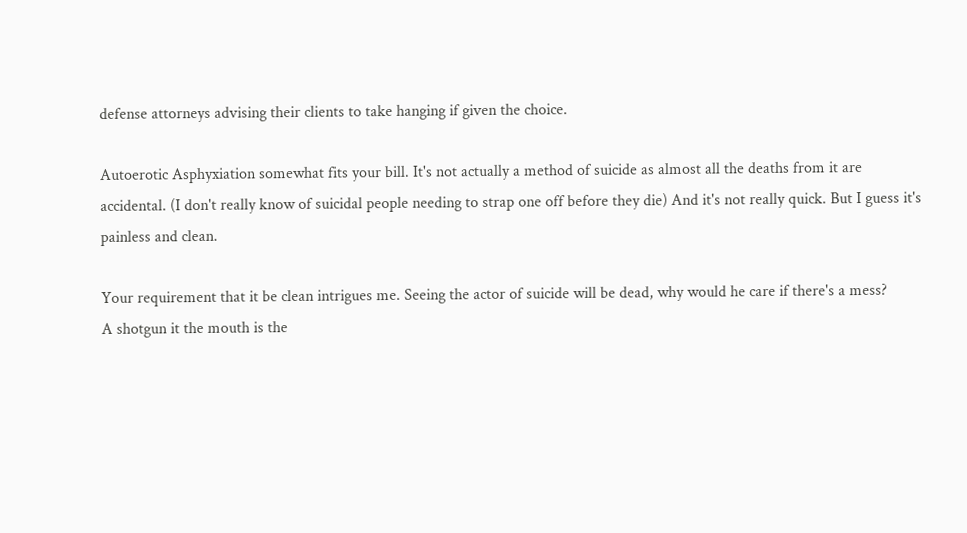defense attorneys advising their clients to take hanging if given the choice.

Autoerotic Asphyxiation somewhat fits your bill. It's not actually a method of suicide as almost all the deaths from it are accidental. (I don't really know of suicidal people needing to strap one off before they die) And it's not really quick. But I guess it's painless and clean.

Your requirement that it be clean intrigues me. Seeing the actor of suicide will be dead, why would he care if there's a mess?
A shotgun it the mouth is the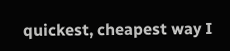quickest, cheapest way I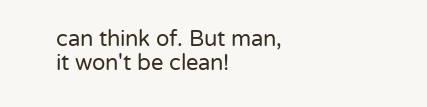can think of. But man, it won't be clean!